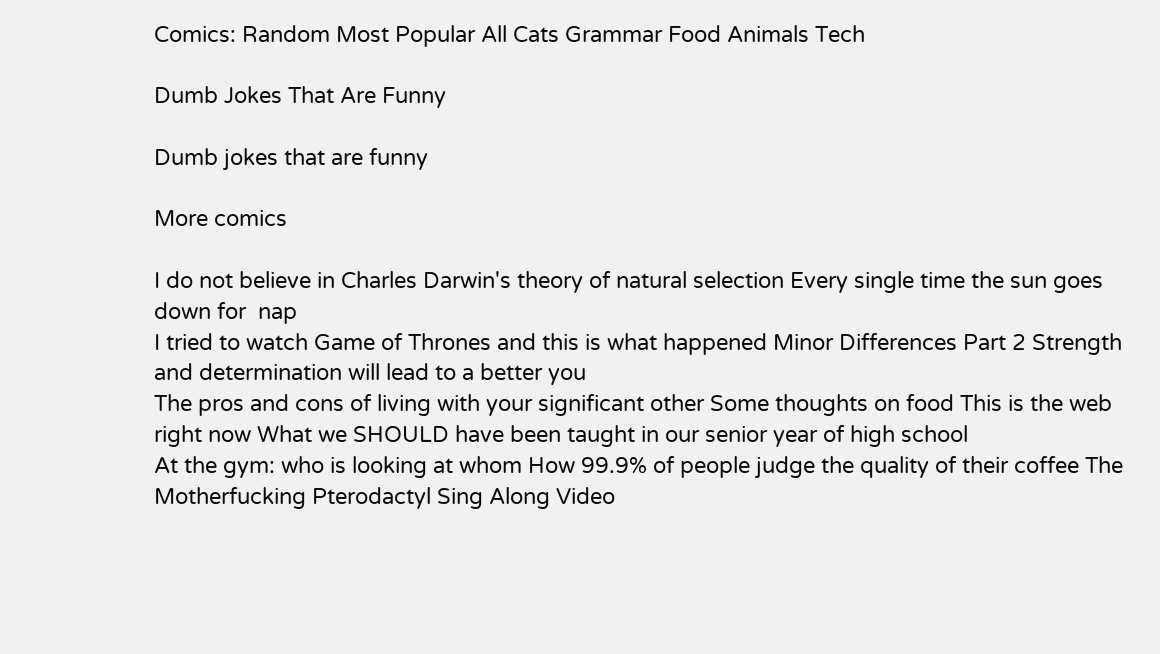Comics: Random Most Popular All Cats Grammar Food Animals Tech

Dumb Jokes That Are Funny

Dumb jokes that are funny

More comics

I do not believe in Charles Darwin's theory of natural selection Every single time the sun goes down for  nap
I tried to watch Game of Thrones and this is what happened Minor Differences Part 2 Strength and determination will lead to a better you
The pros and cons of living with your significant other Some thoughts on food This is the web right now What we SHOULD have been taught in our senior year of high school
At the gym: who is looking at whom How 99.9% of people judge the quality of their coffee The Motherfucking Pterodactyl Sing Along Video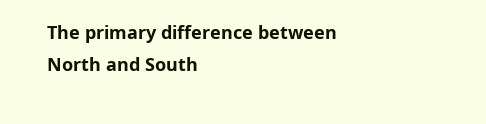The primary difference between North and South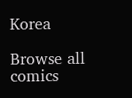Korea

Browse all comics